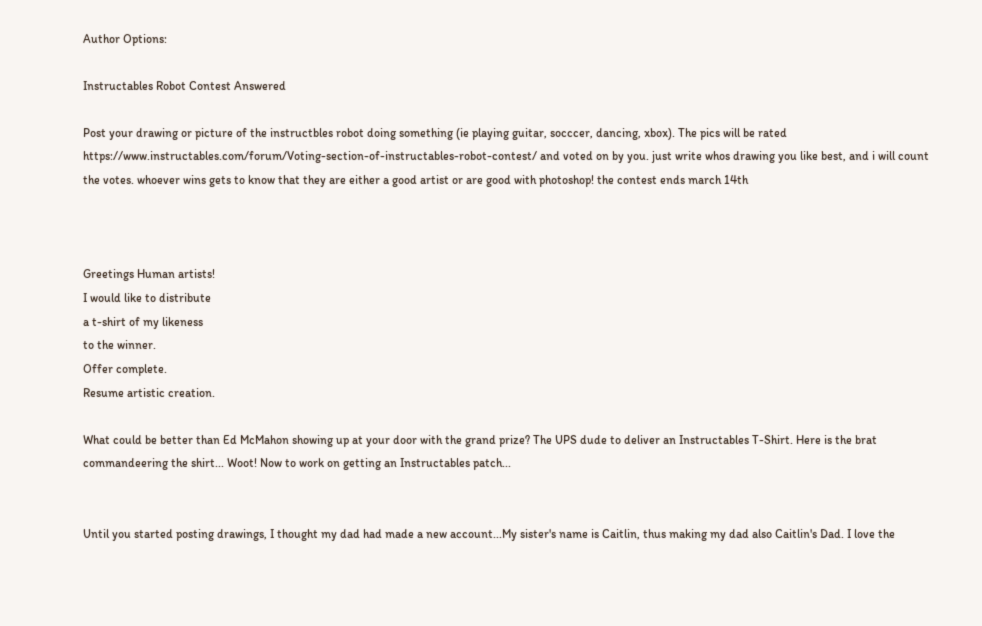Author Options:

Instructables Robot Contest Answered

Post your drawing or picture of the instructbles robot doing something (ie playing guitar, socccer, dancing, xbox). The pics will be rated https://www.instructables.com/forum/Voting-section-of-instructables-robot-contest/ and voted on by you. just write whos drawing you like best, and i will count the votes. whoever wins gets to know that they are either a good artist or are good with photoshop! the contest ends march 14th



Greetings Human artists!
I would like to distribute
a t-shirt of my likeness
to the winner.
Offer complete.
Resume artistic creation.

What could be better than Ed McMahon showing up at your door with the grand prize? The UPS dude to deliver an Instructables T-Shirt. Here is the brat commandeering the shirt... Woot! Now to work on getting an Instructables patch...


Until you started posting drawings, I thought my dad had made a new account...My sister's name is Caitlin, thus making my dad also Caitlin's Dad. I love the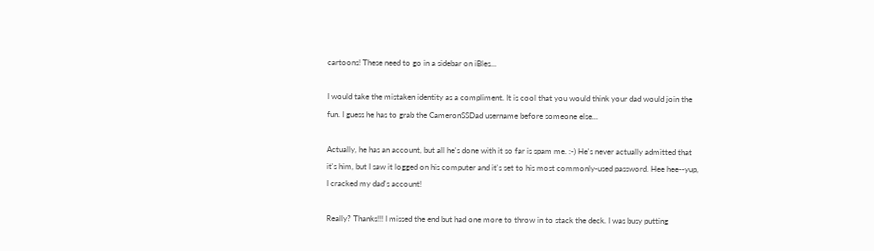cartoons! These need to go in a sidebar on iBles...

I would take the mistaken identity as a compliment. It is cool that you would think your dad would join the fun. I guess he has to grab the CameronSSDad username before someone else...

Actually, he has an account, but all he's done with it so far is spam me. :-) He's never actually admitted that it's him, but I saw it logged on his computer and it's set to his most commonly-used password. Hee hee--yup, I cracked my dad's account!

Really? Thanks!!! I missed the end but had one more to throw in to stack the deck. I was busy putting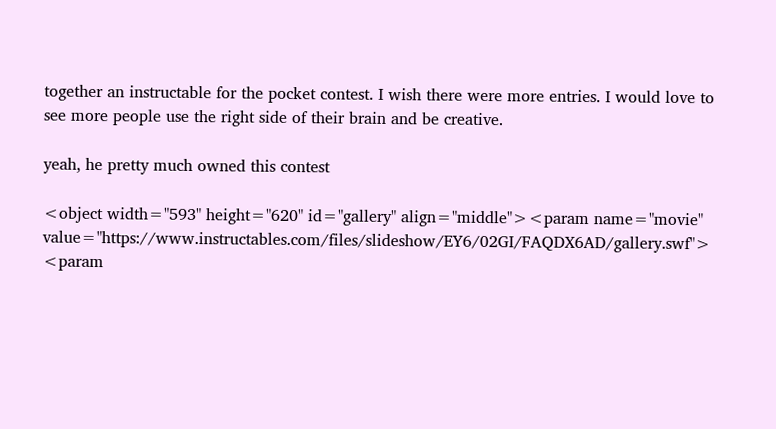together an instructable for the pocket contest. I wish there were more entries. I would love to see more people use the right side of their brain and be creative.

yeah, he pretty much owned this contest

<object width="593" height="620" id="gallery" align="middle"><param name="movie" value="https://www.instructables.com/files/slideshow/EY6/02GI/FAQDX6AD/gallery.swf"> <param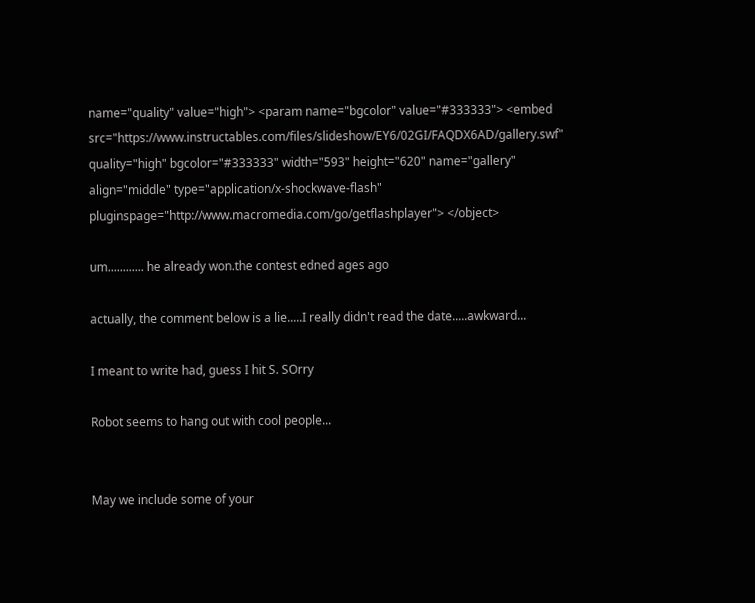name="quality" value="high"> <param name="bgcolor" value="#333333"> <embed src="https://www.instructables.com/files/slideshow/EY6/02GI/FAQDX6AD/gallery.swf" quality="high" bgcolor="#333333" width="593" height="620" name="gallery" align="middle" type="application/x-shockwave-flash" pluginspage="http://www.macromedia.com/go/getflashplayer"> </object>

um............ he already won.the contest edned ages ago

actually, the comment below is a lie.....I really didn't read the date.....awkward...

I meant to write had, guess I hit S. SOrry

Robot seems to hang out with cool people...


May we include some of your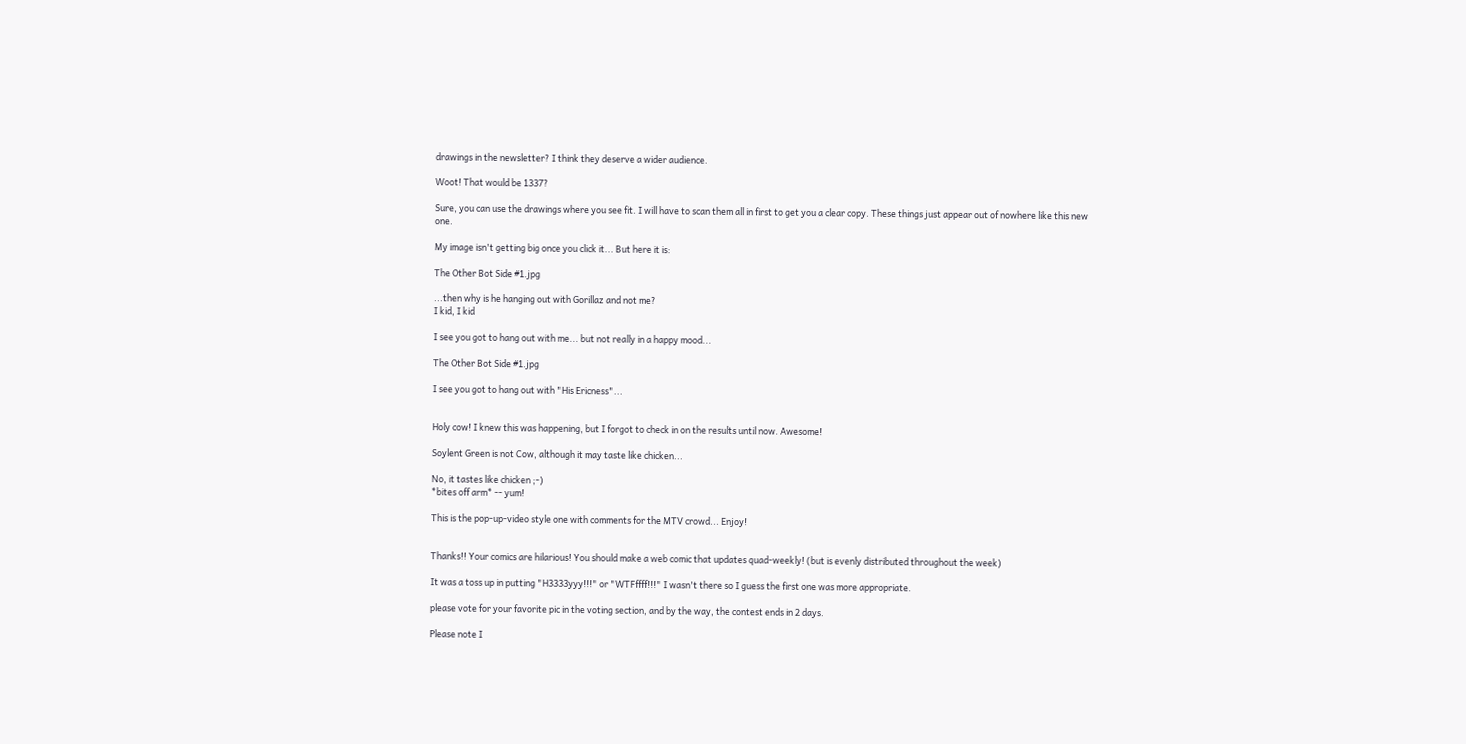drawings in the newsletter? I think they deserve a wider audience.

Woot! That would be 1337?

Sure, you can use the drawings where you see fit. I will have to scan them all in first to get you a clear copy. These things just appear out of nowhere like this new one.

My image isn't getting big once you click it... But here it is:

The Other Bot Side #1.jpg

...then why is he hanging out with Gorillaz and not me?
I kid, I kid

I see you got to hang out with me... but not really in a happy mood...

The Other Bot Side #1.jpg

I see you got to hang out with "His Ericness"...


Holy cow! I knew this was happening, but I forgot to check in on the results until now. Awesome!

Soylent Green is not Cow, although it may taste like chicken...

No, it tastes like chicken ;-)
*bites off arm* -- yum!

This is the pop-up-video style one with comments for the MTV crowd... Enjoy!


Thanks!! Your comics are hilarious! You should make a web comic that updates quad-weekly! (but is evenly distributed throughout the week)

It was a toss up in putting "H3333yyy!!!" or "WTFffff!!!" I wasn't there so I guess the first one was more appropriate.

please vote for your favorite pic in the voting section, and by the way, the contest ends in 2 days.

Please note I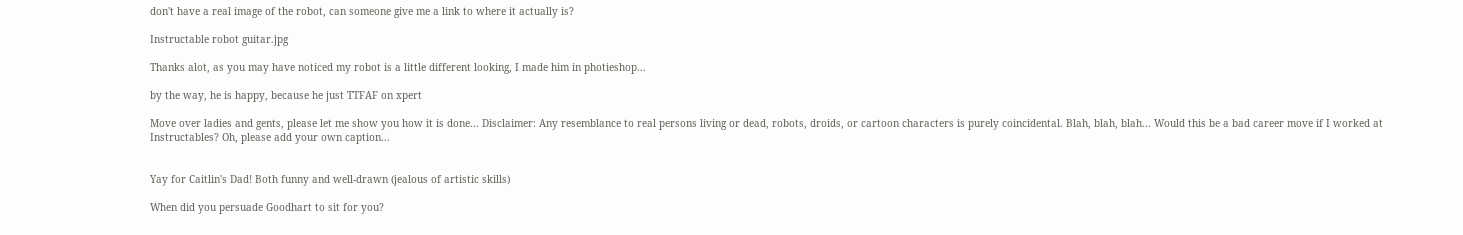don't have a real image of the robot, can someone give me a link to where it actually is?

Instructable robot guitar.jpg

Thanks alot, as you may have noticed my robot is a little different looking, I made him in photieshop...

by the way, he is happy, because he just TTFAF on xpert

Move over ladies and gents, please let me show you how it is done... Disclaimer: Any resemblance to real persons living or dead, robots, droids, or cartoon characters is purely coincidental. Blah, blah, blah... Would this be a bad career move if I worked at Instructables? Oh, please add your own caption...


Yay for Caitlin's Dad! Both funny and well-drawn (jealous of artistic skills)

When did you persuade Goodhart to sit for you?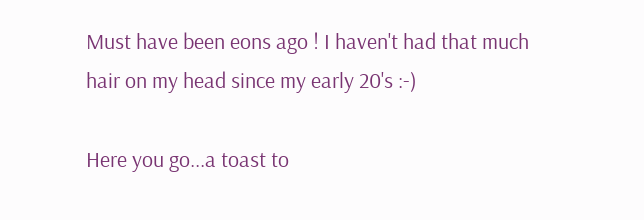Must have been eons ago ! I haven't had that much hair on my head since my early 20's :-)

Here you go...a toast to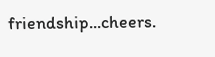friendship...cheers.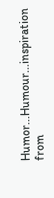Humor...Humour...inspiration from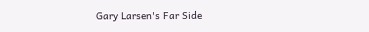Gary Larsen's Far Side